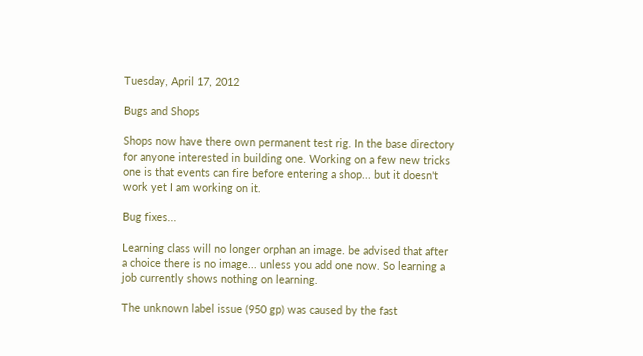Tuesday, April 17, 2012

Bugs and Shops

Shops now have there own permanent test rig. In the base directory for anyone interested in building one. Working on a few new tricks one is that events can fire before entering a shop... but it doesn't work yet I am working on it.

Bug fixes...

Learning class will no longer orphan an image. be advised that after a choice there is no image... unless you add one now. So learning a job currently shows nothing on learning.

The unknown label issue (950 gp) was caused by the fast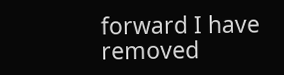forward I have removed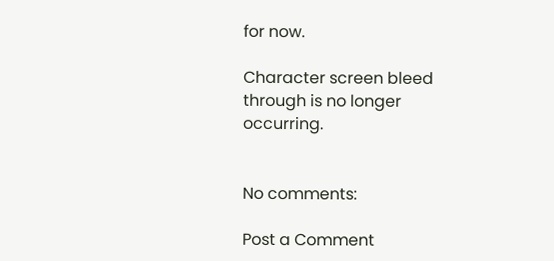for now.

Character screen bleed through is no longer occurring.


No comments:

Post a Comment